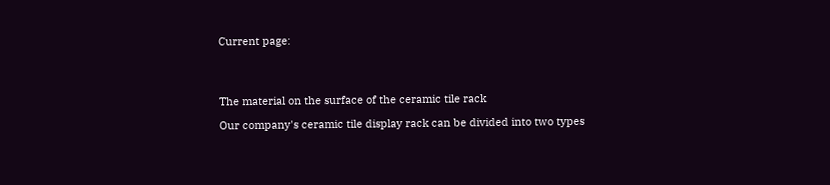Current page:




The material on the surface of the ceramic tile rack

Our company's ceramic tile display rack can be divided into two types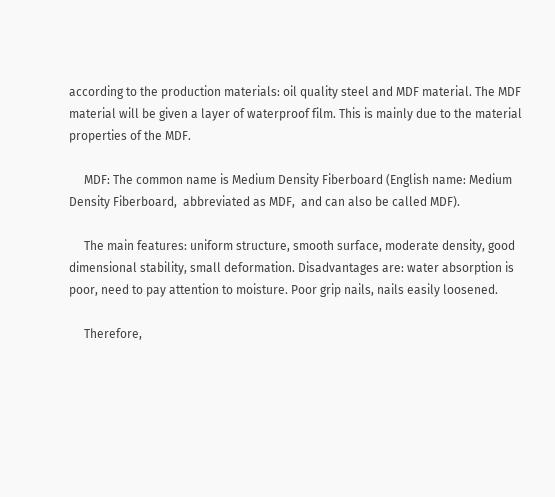according to the production materials: oil quality steel and MDF material. The MDF material will be given a layer of waterproof film. This is mainly due to the material properties of the MDF.

     MDF: The common name is Medium Density Fiberboard (English name: Medium Density Fiberboard,  abbreviated as MDF,  and can also be called MDF).

     The main features: uniform structure, smooth surface, moderate density, good dimensional stability, small deformation. Disadvantages are: water absorption is poor, need to pay attention to moisture. Poor grip nails, nails easily loosened.

     Therefore,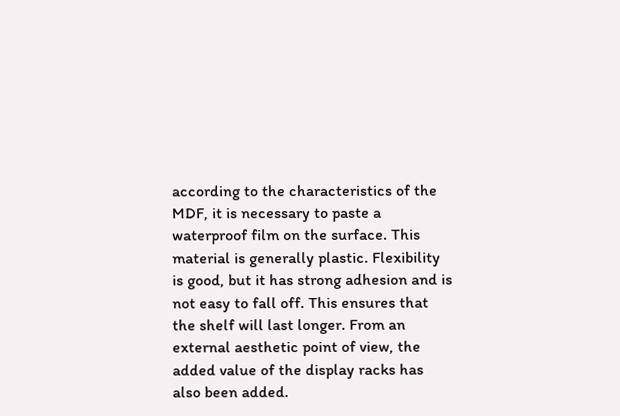according to the characteristics of the MDF, it is necessary to paste a waterproof film on the surface. This material is generally plastic. Flexibility is good, but it has strong adhesion and is not easy to fall off. This ensures that the shelf will last longer. From an external aesthetic point of view, the added value of the display racks has also been added.